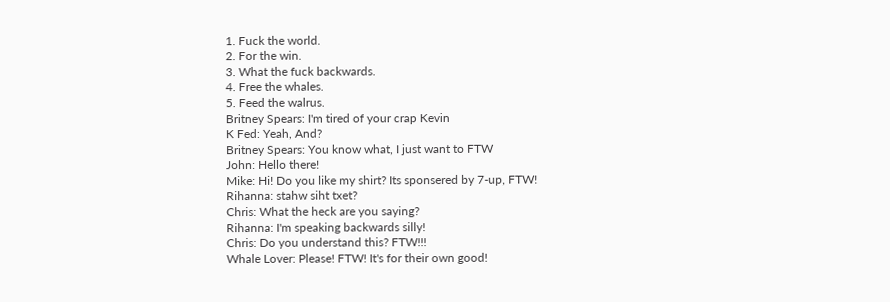1. Fuck the world.
2. For the win.
3. What the fuck backwards.
4. Free the whales.
5. Feed the walrus.
Britney Spears: I'm tired of your crap Kevin
K Fed: Yeah, And?
Britney Spears: You know what, I just want to FTW
John: Hello there!
Mike: Hi! Do you like my shirt? Its sponsered by 7-up, FTW!
Rihanna: stahw siht txet?
Chris: What the heck are you saying?
Rihanna: I'm speaking backwards silly!
Chris: Do you understand this? FTW!!!
Whale Lover: Please! FTW! It's for their own good!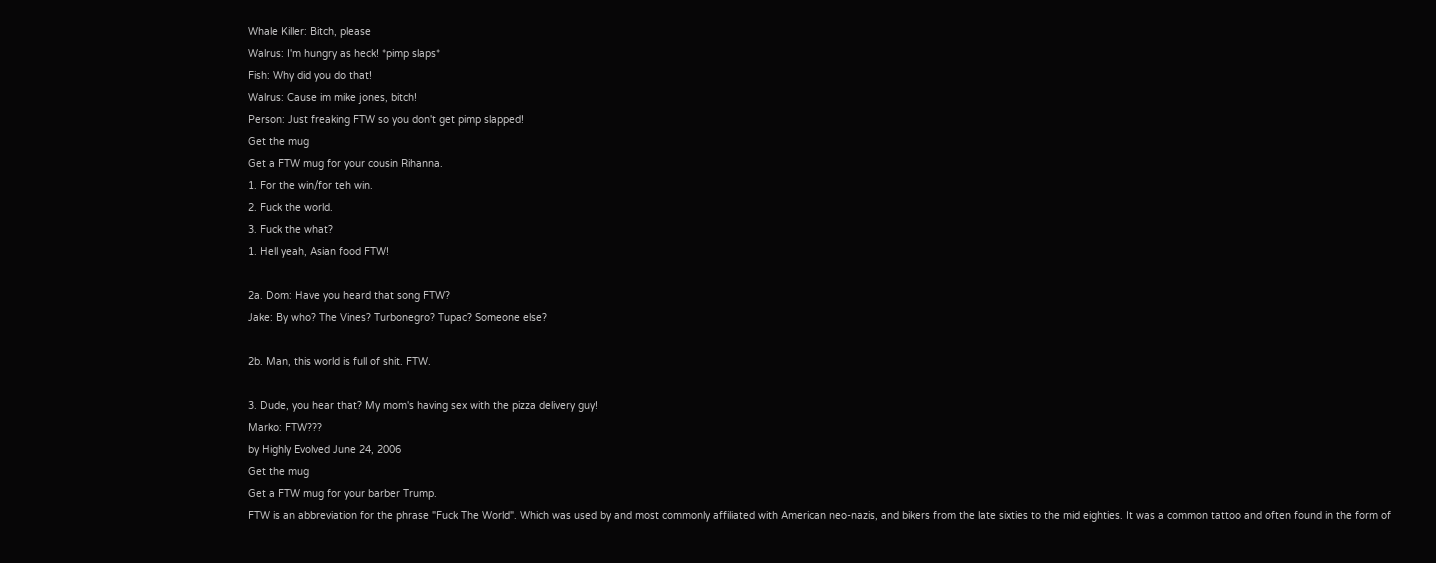Whale Killer: Bitch, please
Walrus: I'm hungry as heck! *pimp slaps*
Fish: Why did you do that!
Walrus: Cause im mike jones, bitch!
Person: Just freaking FTW so you don't get pimp slapped!
Get the mug
Get a FTW mug for your cousin Rihanna.
1. For the win/for teh win.
2. Fuck the world.
3. Fuck the what?
1. Hell yeah, Asian food FTW!

2a. Dom: Have you heard that song FTW?
Jake: By who? The Vines? Turbonegro? Tupac? Someone else?

2b. Man, this world is full of shit. FTW.

3. Dude, you hear that? My mom's having sex with the pizza delivery guy!
Marko: FTW???
by Highly Evolved June 24, 2006
Get the mug
Get a FTW mug for your barber Trump.
FTW is an abbreviation for the phrase "Fuck The World". Which was used by and most commonly affiliated with American neo-nazis, and bikers from the late sixties to the mid eighties. It was a common tattoo and often found in the form of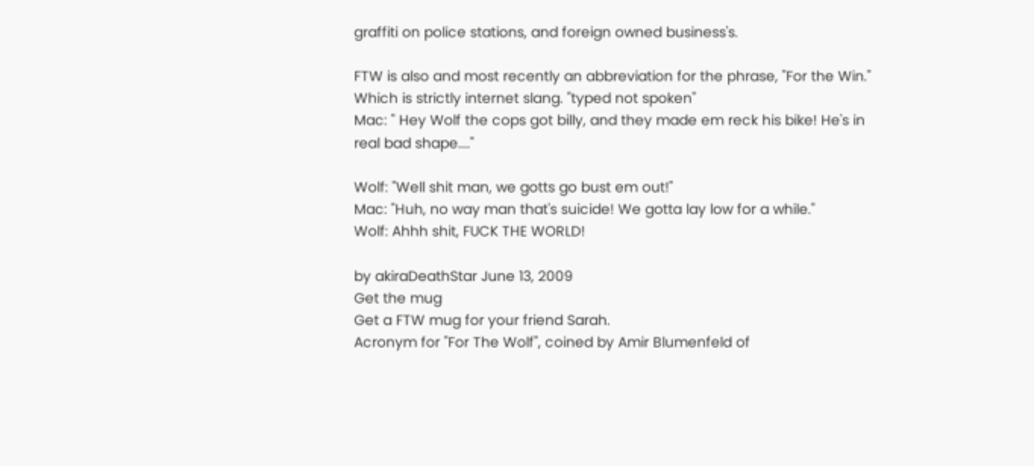graffiti on police stations, and foreign owned business's.

FTW is also and most recently an abbreviation for the phrase, "For the Win." Which is strictly internet slang. "typed not spoken"
Mac: " Hey Wolf the cops got billy, and they made em reck his bike! He's in real bad shape...."

Wolf: "Well shit man, we gotts go bust em out!"
Mac: "Huh, no way man that's suicide! We gotta lay low for a while."
Wolf: Ahhh shit, FUCK THE WORLD!

by akiraDeathStar June 13, 2009
Get the mug
Get a FTW mug for your friend Sarah.
Acronym for "For The Wolf", coined by Amir Blumenfeld of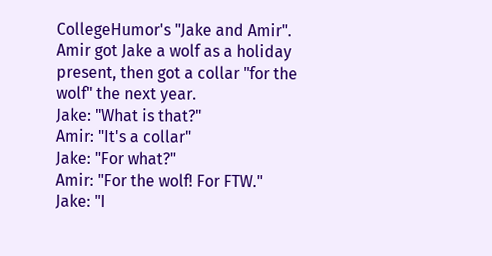CollegeHumor's "Jake and Amir". Amir got Jake a wolf as a holiday present, then got a collar "for the wolf" the next year.
Jake: "What is that?"
Amir: "It's a collar"
Jake: "For what?"
Amir: "For the wolf! For FTW."
Jake: "I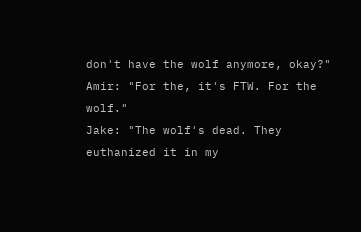don't have the wolf anymore, okay?"
Amir: "For the, it's FTW. For the wolf."
Jake: "The wolf's dead. They euthanized it in my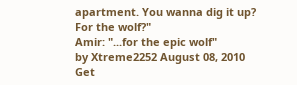apartment. You wanna dig it up? For the wolf?"
Amir: "...for the epic wolf"
by Xtreme2252 August 08, 2010
Get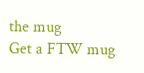the mug
Get a FTW mug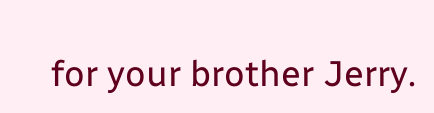for your brother Jerry.